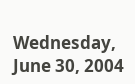Wednesday, June 30, 2004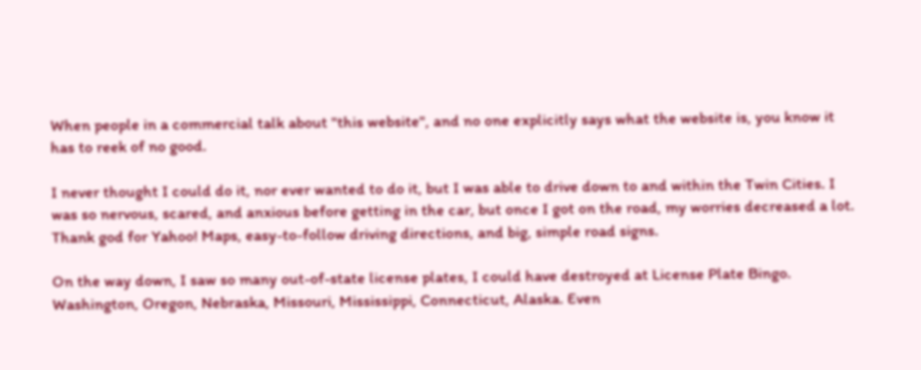When people in a commercial talk about "this website", and no one explicitly says what the website is, you know it has to reek of no good.

I never thought I could do it, nor ever wanted to do it, but I was able to drive down to and within the Twin Cities. I was so nervous, scared, and anxious before getting in the car, but once I got on the road, my worries decreased a lot. Thank god for Yahoo! Maps, easy-to-follow driving directions, and big, simple road signs.

On the way down, I saw so many out-of-state license plates, I could have destroyed at License Plate Bingo. Washington, Oregon, Nebraska, Missouri, Mississippi, Connecticut, Alaska. Even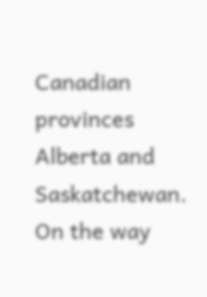Canadian provinces Alberta and Saskatchewan. On the way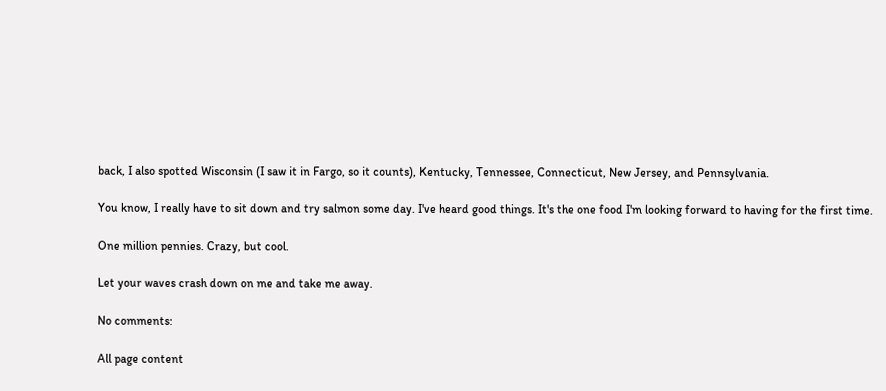back, I also spotted Wisconsin (I saw it in Fargo, so it counts), Kentucky, Tennessee, Connecticut, New Jersey, and Pennsylvania.

You know, I really have to sit down and try salmon some day. I've heard good things. It's the one food I'm looking forward to having for the first time.

One million pennies. Crazy, but cool.

Let your waves crash down on me and take me away.

No comments:

All page content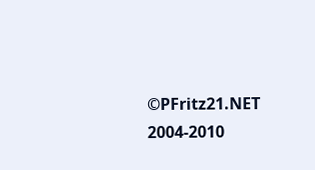©PFritz21.NET 2004-2010